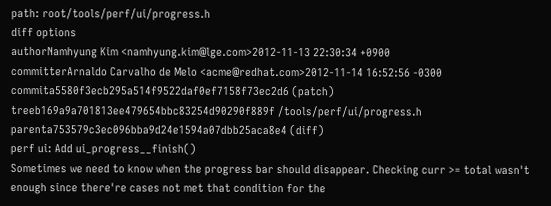path: root/tools/perf/ui/progress.h
diff options
authorNamhyung Kim <namhyung.kim@lge.com>2012-11-13 22:30:34 +0900
committerArnaldo Carvalho de Melo <acme@redhat.com>2012-11-14 16:52:56 -0300
commita5580f3ecb295a514f9522daf0ef7158f73ec2d6 (patch)
treeb169a9a701813ee479654bbc83254d90290f889f /tools/perf/ui/progress.h
parenta753579c3ec096bba9d24e1594a07dbb25aca8e4 (diff)
perf ui: Add ui_progress__finish()
Sometimes we need to know when the progress bar should disappear. Checking curr >= total wasn't enough since there're cases not met that condition for the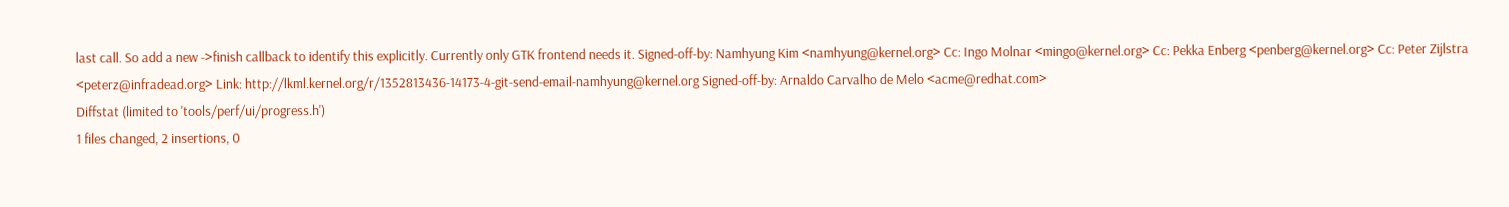last call. So add a new ->finish callback to identify this explicitly. Currently only GTK frontend needs it. Signed-off-by: Namhyung Kim <namhyung@kernel.org> Cc: Ingo Molnar <mingo@kernel.org> Cc: Pekka Enberg <penberg@kernel.org> Cc: Peter Zijlstra <peterz@infradead.org> Link: http://lkml.kernel.org/r/1352813436-14173-4-git-send-email-namhyung@kernel.org Signed-off-by: Arnaldo Carvalho de Melo <acme@redhat.com>
Diffstat (limited to 'tools/perf/ui/progress.h')
1 files changed, 2 insertions, 0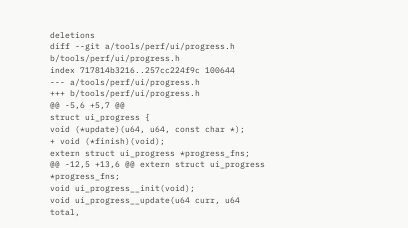deletions
diff --git a/tools/perf/ui/progress.h b/tools/perf/ui/progress.h
index 717814b3216..257cc224f9c 100644
--- a/tools/perf/ui/progress.h
+++ b/tools/perf/ui/progress.h
@@ -5,6 +5,7 @@
struct ui_progress {
void (*update)(u64, u64, const char *);
+ void (*finish)(void);
extern struct ui_progress *progress_fns;
@@ -12,5 +13,6 @@ extern struct ui_progress *progress_fns;
void ui_progress__init(void);
void ui_progress__update(u64 curr, u64 total,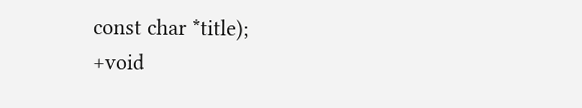const char *title);
+void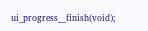ui_progress__finish(void);